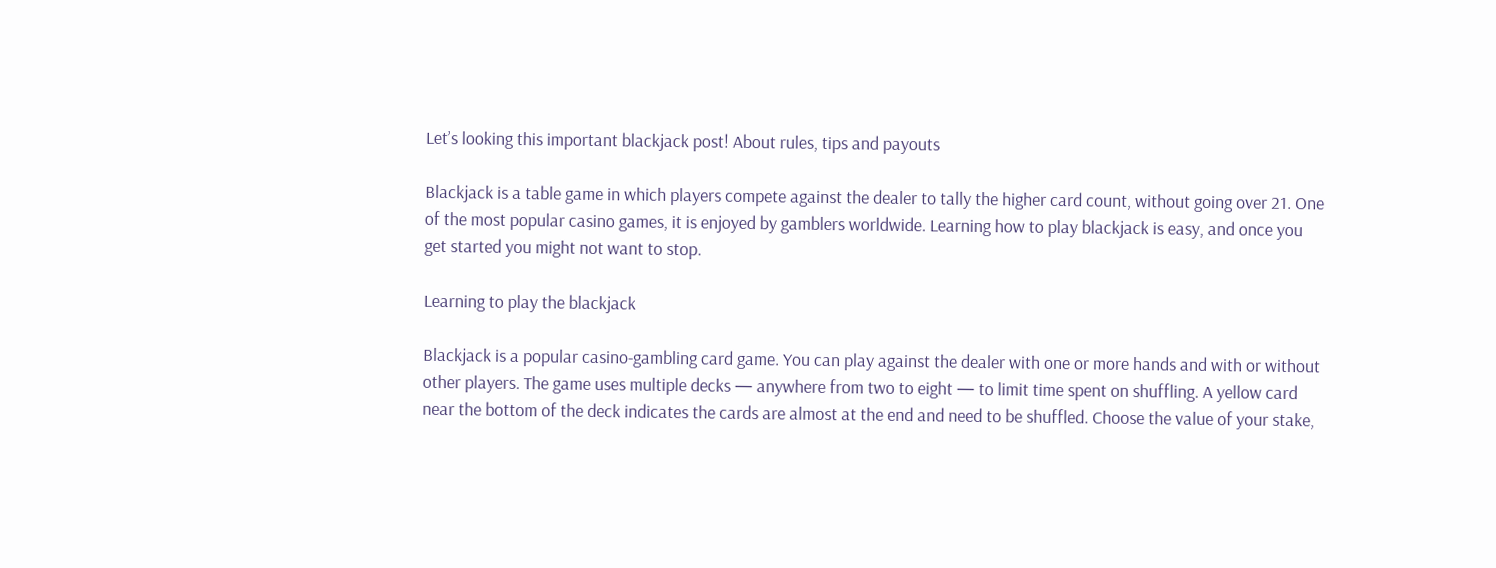Let’s looking this important blackjack post! About rules, tips and payouts

Blackjack is a table game in which players compete against the dealer to tally the higher card count, without going over 21. One of the most popular casino games, it is enjoyed by gamblers worldwide. Learning how to play blackjack is easy, and once you get started you might not want to stop.

Learning to play the blackjack

Blackjack is a popular casino-gambling card game. You can play against the dealer with one or more hands and with or without other players. The game uses multiple decks — anywhere from two to eight — to limit time spent on shuffling. A yellow card near the bottom of the deck indicates the cards are almost at the end and need to be shuffled. Choose the value of your stake,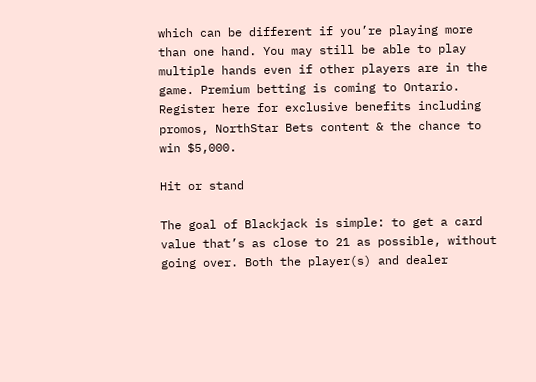which can be different if you’re playing more than one hand. You may still be able to play multiple hands even if other players are in the game. Premium betting is coming to Ontario. Register here for exclusive benefits including promos, NorthStar Bets content & the chance to win $5,000.

Hit or stand

The goal of Blackjack is simple: to get a card value that’s as close to 21 as possible, without going over. Both the player(s) and dealer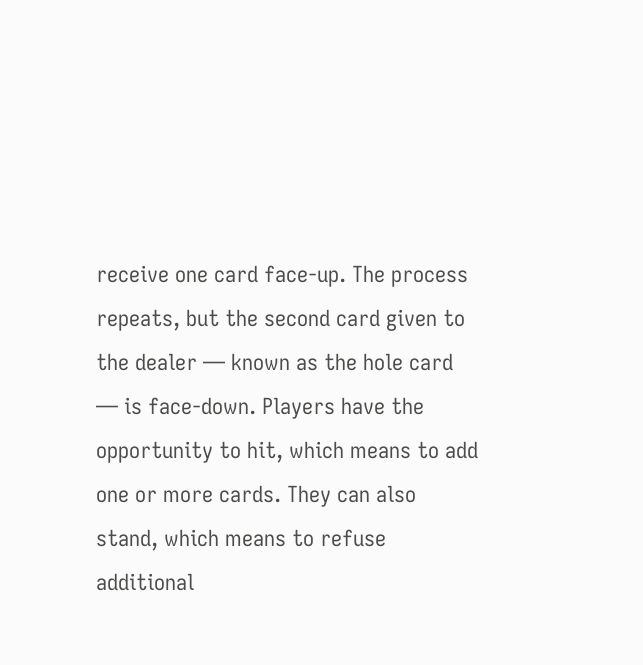receive one card face-up. The process repeats, but the second card given to the dealer — known as the hole card — is face-down. Players have the opportunity to hit, which means to add one or more cards. They can also stand, which means to refuse additional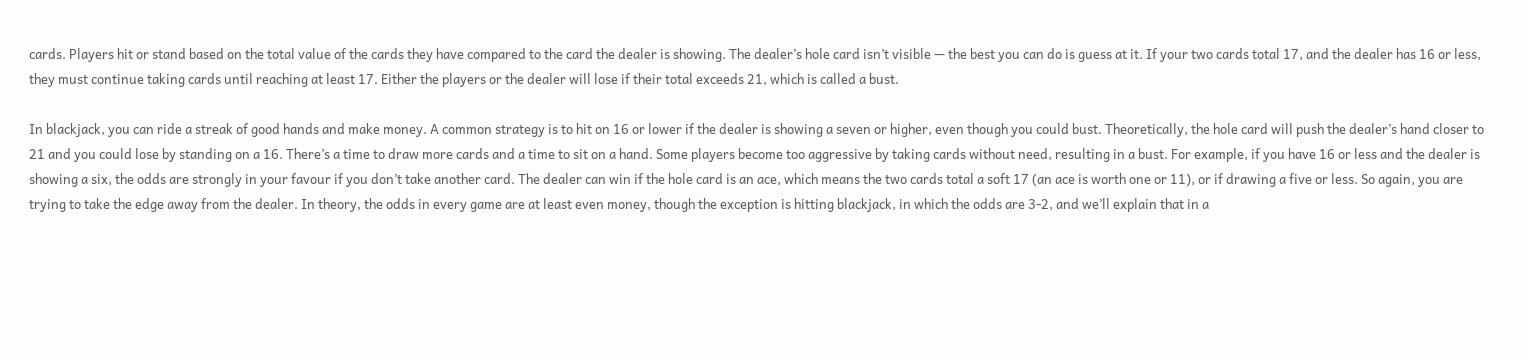cards. Players hit or stand based on the total value of the cards they have compared to the card the dealer is showing. The dealer’s hole card isn’t visible — the best you can do is guess at it. If your two cards total 17, and the dealer has 16 or less, they must continue taking cards until reaching at least 17. Either the players or the dealer will lose if their total exceeds 21, which is called a bust.

In blackjack, you can ride a streak of good hands and make money. A common strategy is to hit on 16 or lower if the dealer is showing a seven or higher, even though you could bust. Theoretically, the hole card will push the dealer’s hand closer to 21 and you could lose by standing on a 16. There’s a time to draw more cards and a time to sit on a hand. Some players become too aggressive by taking cards without need, resulting in a bust. For example, if you have 16 or less and the dealer is showing a six, the odds are strongly in your favour if you don’t take another card. The dealer can win if the hole card is an ace, which means the two cards total a soft 17 (an ace is worth one or 11), or if drawing a five or less. So again, you are trying to take the edge away from the dealer. In theory, the odds in every game are at least even money, though the exception is hitting blackjack, in which the odds are 3-2, and we’ll explain that in a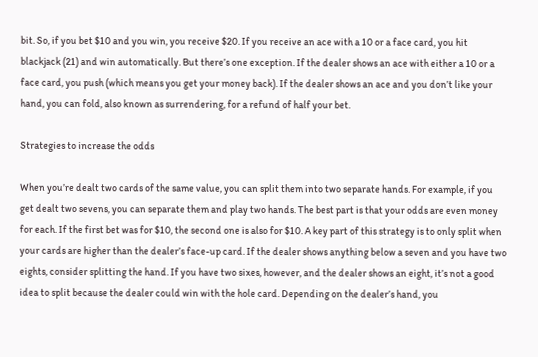bit. So, if you bet $10 and you win, you receive $20. If you receive an ace with a 10 or a face card, you hit blackjack (21) and win automatically. But there’s one exception. If the dealer shows an ace with either a 10 or a face card, you push (which means you get your money back). If the dealer shows an ace and you don’t like your hand, you can fold, also known as surrendering, for a refund of half your bet.

Strategies to increase the odds

When you’re dealt two cards of the same value, you can split them into two separate hands. For example, if you get dealt two sevens, you can separate them and play two hands. The best part is that your odds are even money for each. If the first bet was for $10, the second one is also for $10. A key part of this strategy is to only split when your cards are higher than the dealer’s face-up card. If the dealer shows anything below a seven and you have two eights, consider splitting the hand. If you have two sixes, however, and the dealer shows an eight, it’s not a good idea to split because the dealer could win with the hole card. Depending on the dealer’s hand, you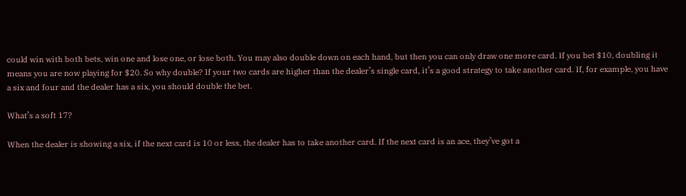could win with both bets, win one and lose one, or lose both. You may also double down on each hand, but then you can only draw one more card. If you bet $10, doubling it means you are now playing for $20. So why double? If your two cards are higher than the dealer’s single card, it’s a good strategy to take another card. If, for example, you have a six and four and the dealer has a six, you should double the bet.

What’s a soft 17?

When the dealer is showing a six, if the next card is 10 or less, the dealer has to take another card. If the next card is an ace, they’ve got a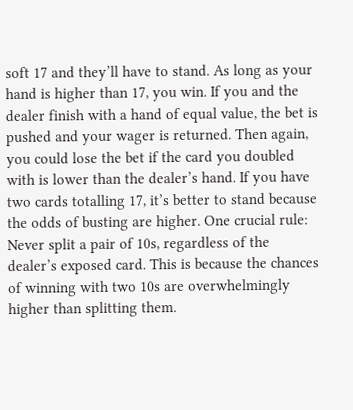soft 17 and they’ll have to stand. As long as your hand is higher than 17, you win. If you and the dealer finish with a hand of equal value, the bet is pushed and your wager is returned. Then again, you could lose the bet if the card you doubled with is lower than the dealer’s hand. If you have two cards totalling 17, it’s better to stand because the odds of busting are higher. One crucial rule: Never split a pair of 10s, regardless of the dealer’s exposed card. This is because the chances of winning with two 10s are overwhelmingly higher than splitting them.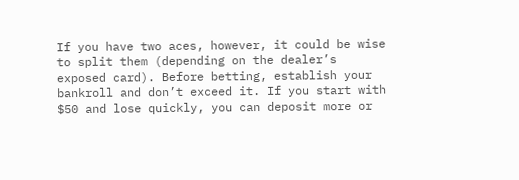If you have two aces, however, it could be wise to split them (depending on the dealer’s exposed card). Before betting, establish your bankroll and don’t exceed it. If you start with $50 and lose quickly, you can deposit more or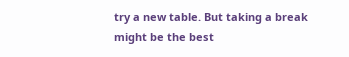try a new table. But taking a break might be the best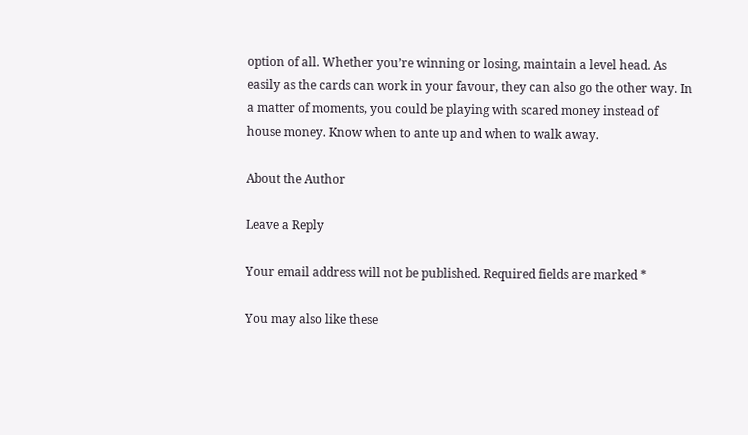option of all. Whether you’re winning or losing, maintain a level head. As easily as the cards can work in your favour, they can also go the other way. In a matter of moments, you could be playing with scared money instead of house money. Know when to ante up and when to walk away.

About the Author

Leave a Reply

Your email address will not be published. Required fields are marked *

You may also like these